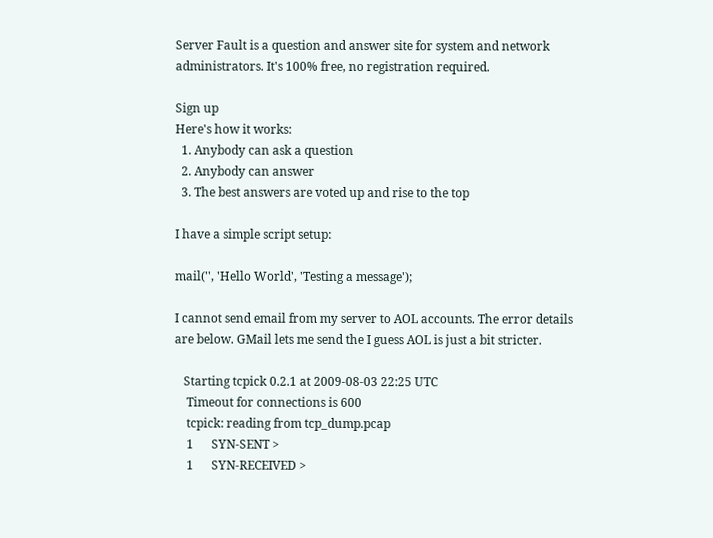Server Fault is a question and answer site for system and network administrators. It's 100% free, no registration required.

Sign up
Here's how it works:
  1. Anybody can ask a question
  2. Anybody can answer
  3. The best answers are voted up and rise to the top

I have a simple script setup:

mail('', 'Hello World', 'Testing a message');

I cannot send email from my server to AOL accounts. The error details are below. GMail lets me send the I guess AOL is just a bit stricter.

   Starting tcpick 0.2.1 at 2009-08-03 22:25 UTC
    Timeout for connections is 600
    tcpick: reading from tcp_dump.pcap
    1      SYN-SENT >
    1      SYN-RECEIVED >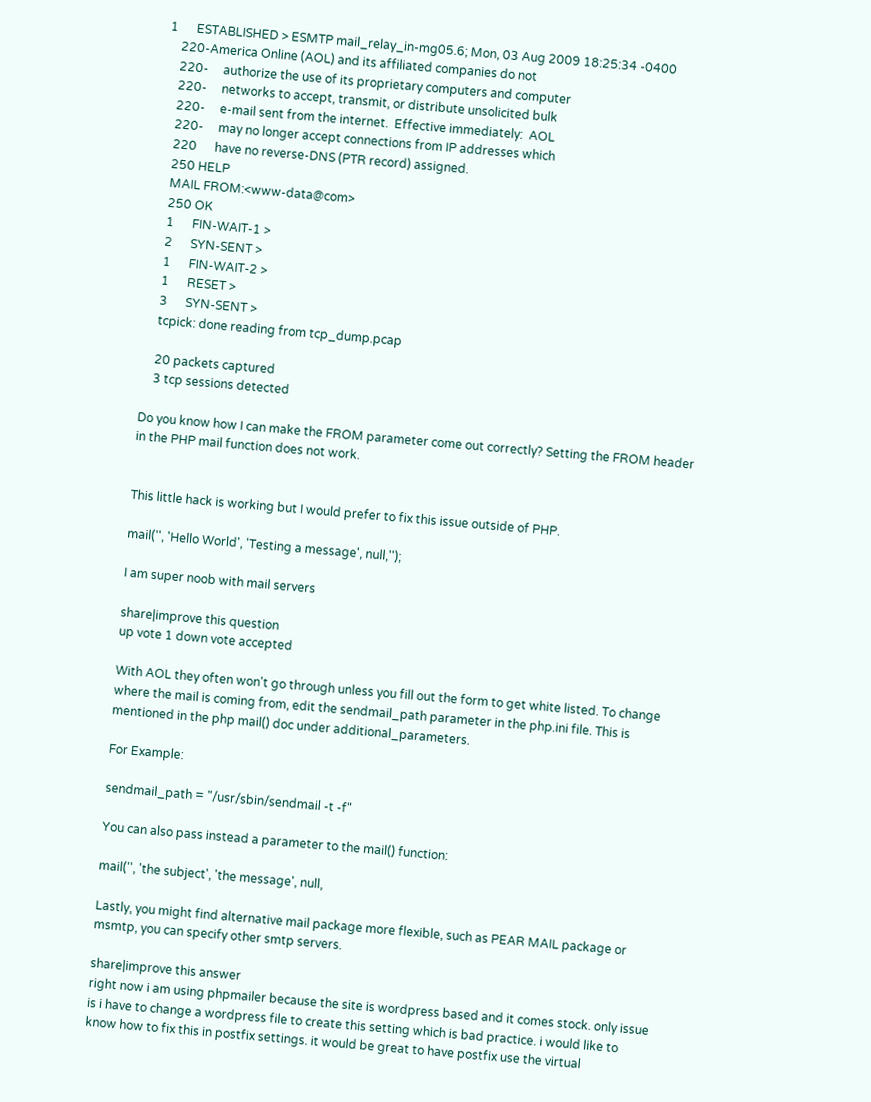1      ESTABLISHED > ESMTP mail_relay_in-mg05.6; Mon, 03 Aug 2009 18:25:34 -0400
    220-America Online (AOL) and its affiliated companies do not
    220-     authorize the use of its proprietary computers and computer
    220-     networks to accept, transmit, or distribute unsolicited bulk
    220-     e-mail sent from the internet.  Effective immediately:  AOL
    220-     may no longer accept connections from IP addresses which
    220      have no reverse-DNS (PTR record) assigned.
    250 HELP
    MAIL FROM:<www-data@com>
    250 OK
    1      FIN-WAIT-1 >
    2      SYN-SENT >
    1      FIN-WAIT-2 >
    1      RESET >
    3      SYN-SENT >
    tcpick: done reading from tcp_dump.pcap

    20 packets captured
    3 tcp sessions detected

Do you know how I can make the FROM parameter come out correctly? Setting the FROM header in the PHP mail function does not work.


This little hack is working but I would prefer to fix this issue outside of PHP.

mail('', 'Hello World', 'Testing a message', null,'');

I am super noob with mail servers

share|improve this question
up vote 1 down vote accepted

With AOL they often won't go through unless you fill out the form to get white listed. To change where the mail is coming from, edit the sendmail_path parameter in the php.ini file. This is mentioned in the php mail() doc under additional_parameters.

For Example:

sendmail_path = "/usr/sbin/sendmail -t -f"

You can also pass instead a parameter to the mail() function:

mail('', 'the subject', 'the message', null,

Lastly, you might find alternative mail package more flexible, such as PEAR MAIL package or msmtp, you can specify other smtp servers.

share|improve this answer
right now i am using phpmailer because the site is wordpress based and it comes stock. only issue is i have to change a wordpress file to create this setting which is bad practice. i would like to know how to fix this in postfix settings. it would be great to have postfix use the virtual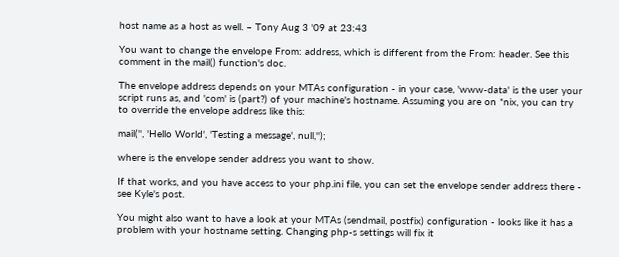host name as a host as well. – Tony Aug 3 '09 at 23:43

You want to change the envelope From: address, which is different from the From: header. See this comment in the mail() function's doc.

The envelope address depends on your MTAs configuration - in your case, 'www-data' is the user your script runs as, and 'com' is (part?) of your machine's hostname. Assuming you are on *nix, you can try to override the envelope address like this:

mail('', 'Hello World', 'Testing a message', null,'');

where is the envelope sender address you want to show.

If that works, and you have access to your php.ini file, you can set the envelope sender address there - see Kyle's post.

You might also want to have a look at your MTAs (sendmail, postfix) configuration - looks like it has a problem with your hostname setting. Changing php-s settings will fix it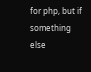for php, but if something else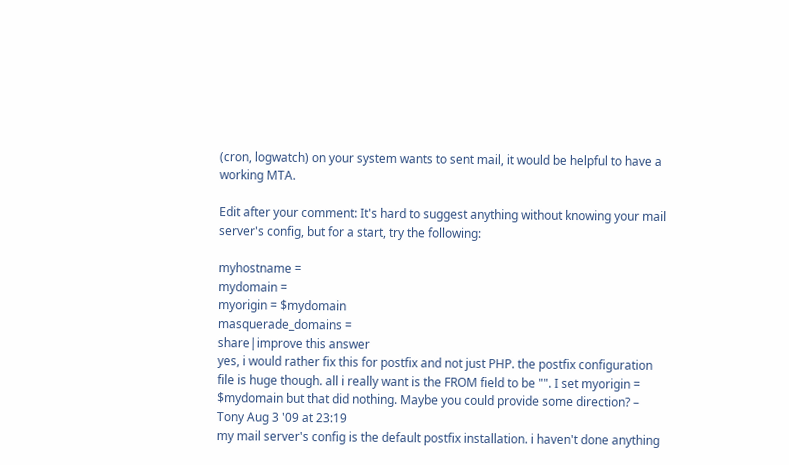(cron, logwatch) on your system wants to sent mail, it would be helpful to have a working MTA.

Edit after your comment: It's hard to suggest anything without knowing your mail server's config, but for a start, try the following:

myhostname =
mydomain =
myorigin = $mydomain
masquerade_domains =
share|improve this answer
yes, i would rather fix this for postfix and not just PHP. the postfix configuration file is huge though. all i really want is the FROM field to be "". I set myorigin = $mydomain but that did nothing. Maybe you could provide some direction? – Tony Aug 3 '09 at 23:19
my mail server's config is the default postfix installation. i haven't done anything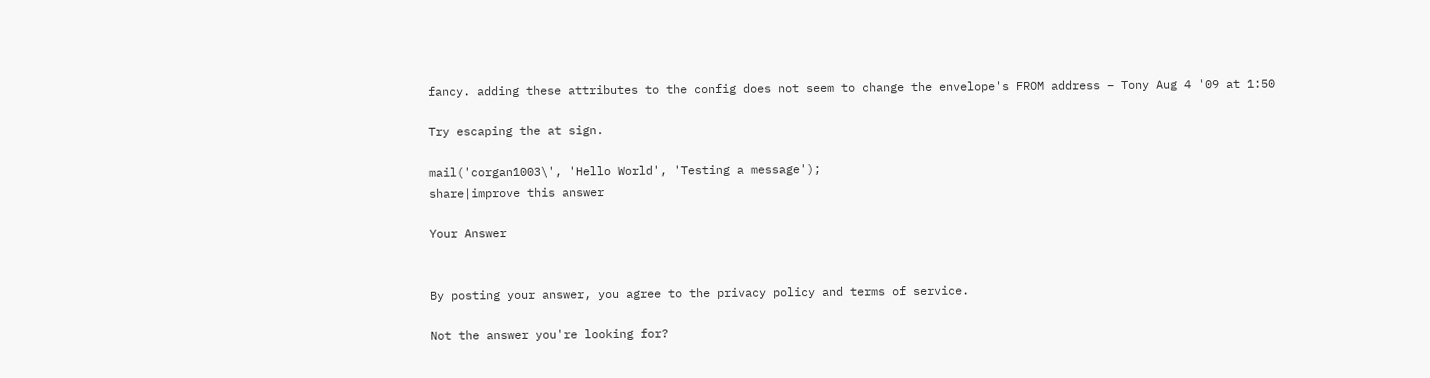fancy. adding these attributes to the config does not seem to change the envelope's FROM address – Tony Aug 4 '09 at 1:50

Try escaping the at sign.

mail('corgan1003\', 'Hello World', 'Testing a message');
share|improve this answer

Your Answer


By posting your answer, you agree to the privacy policy and terms of service.

Not the answer you're looking for?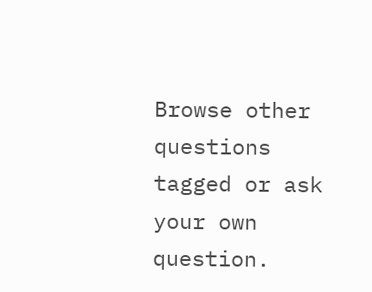Browse other questions tagged or ask your own question.